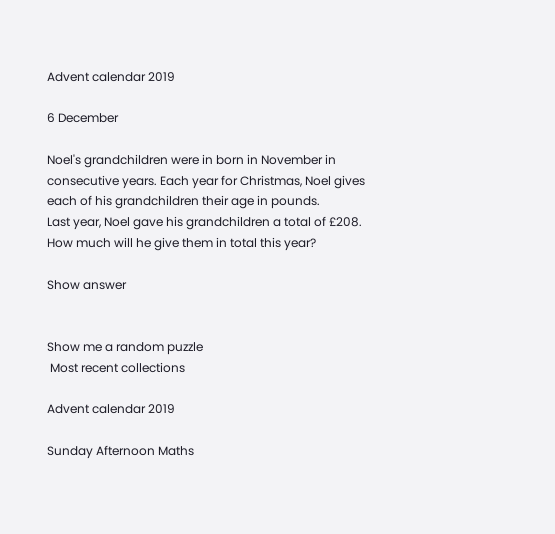Advent calendar 2019

6 December

Noel's grandchildren were in born in November in consecutive years. Each year for Christmas, Noel gives each of his grandchildren their age in pounds.
Last year, Noel gave his grandchildren a total of £208. How much will he give them in total this year?

Show answer


Show me a random puzzle
 Most recent collections

Advent calendar 2019

Sunday Afternoon Maths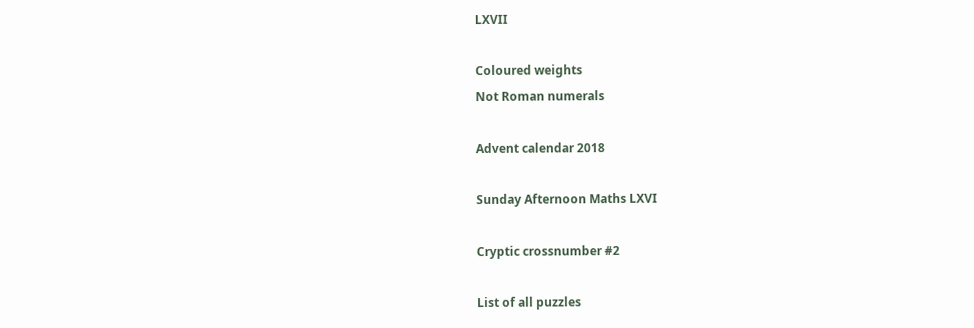LXVII

Coloured weights
Not Roman numerals

Advent calendar 2018

Sunday Afternoon Maths LXVI

Cryptic crossnumber #2

List of all puzzles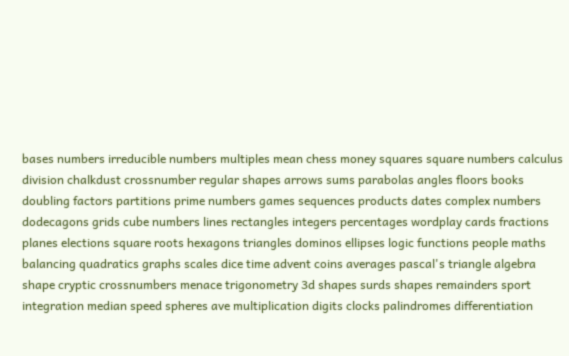bases numbers irreducible numbers multiples mean chess money squares square numbers calculus division chalkdust crossnumber regular shapes arrows sums parabolas angles floors books doubling factors partitions prime numbers games sequences products dates complex numbers dodecagons grids cube numbers lines rectangles integers percentages wordplay cards fractions planes elections square roots hexagons triangles dominos ellipses logic functions people maths balancing quadratics graphs scales dice time advent coins averages pascal's triangle algebra shape cryptic crossnumbers menace trigonometry 3d shapes surds shapes remainders sport integration median speed spheres ave multiplication digits clocks palindromes differentiation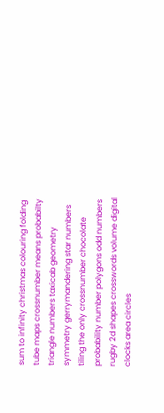sum to infinity christmas colouring folding tube maps crossnumber means probabilty triangle numbers taxicab geometry symmetry gerrymandering star numbers tiling the only crossnumber chocolate probability number polygons odd numbers rugby 2d shapes crosswords volume digital clocks area circles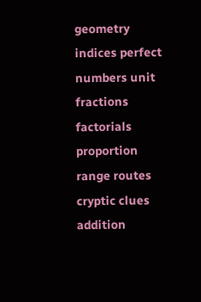geometry indices perfect numbers unit fractions factorials proportion range routes cryptic clues addition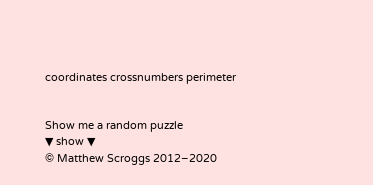coordinates crossnumbers perimeter


Show me a random puzzle
▼ show ▼
© Matthew Scroggs 2012–2020